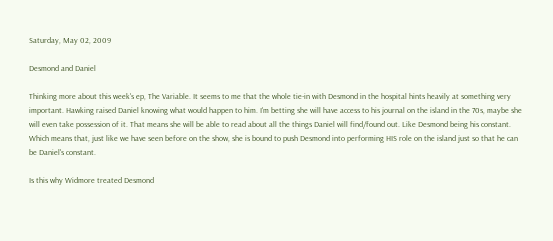Saturday, May 02, 2009

Desmond and Daniel

Thinking more about this week's ep, The Variable. It seems to me that the whole tie-in with Desmond in the hospital hints heavily at something very important. Hawking raised Daniel knowing what would happen to him. I'm betting she will have access to his journal on the island in the 70s, maybe she will even take possession of it. That means she will be able to read about all the things Daniel will find/found out. Like Desmond being his constant. Which means that, just like we have seen before on the show, she is bound to push Desmond into performing HIS role on the island just so that he can be Daniel's constant.

Is this why Widmore treated Desmond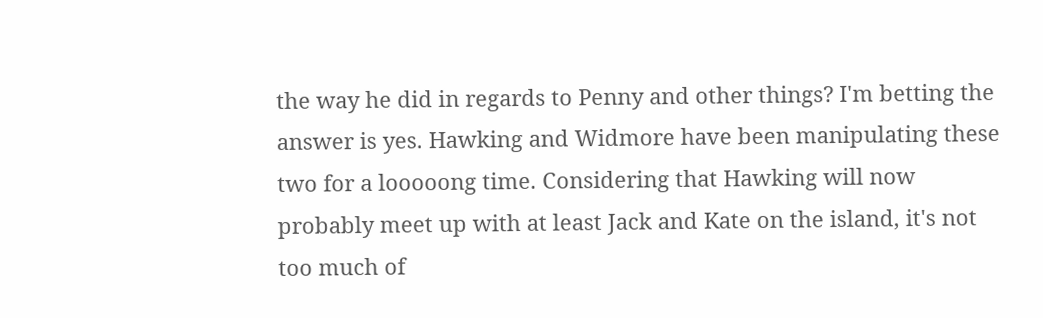the way he did in regards to Penny and other things? I'm betting the answer is yes. Hawking and Widmore have been manipulating these two for a looooong time. Considering that Hawking will now probably meet up with at least Jack and Kate on the island, it's not too much of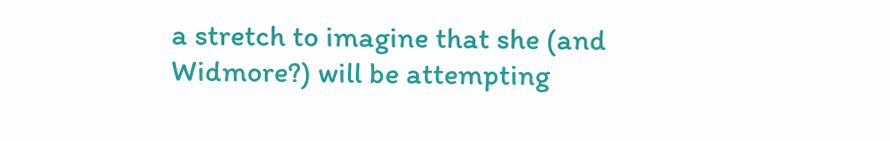a stretch to imagine that she (and Widmore?) will be attempting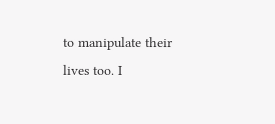to manipulate their lives too. I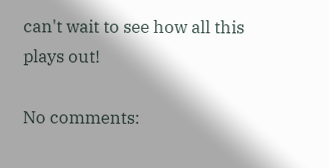can't wait to see how all this plays out!

No comments: